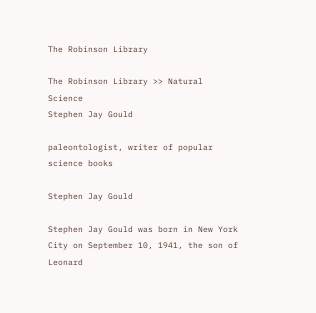The Robinson Library

The Robinson Library >> Natural Science
Stephen Jay Gould

paleontologist, writer of popular science books

Stephen Jay Gould

Stephen Jay Gould was born in New York City on September 10, 1941, the son of Leonard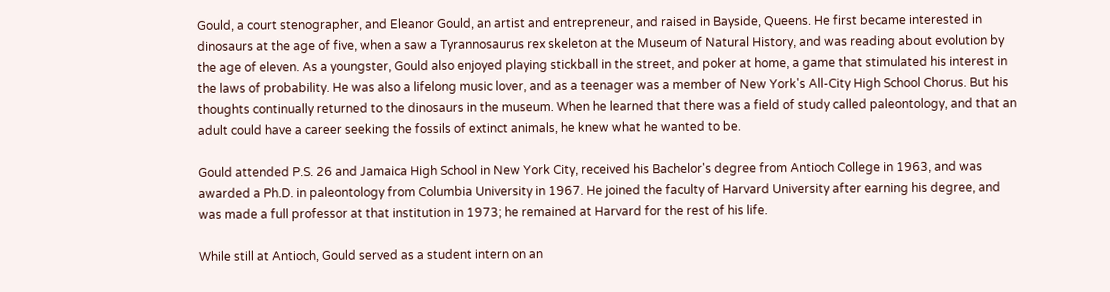Gould, a court stenographer, and Eleanor Gould, an artist and entrepreneur, and raised in Bayside, Queens. He first became interested in dinosaurs at the age of five, when a saw a Tyrannosaurus rex skeleton at the Museum of Natural History, and was reading about evolution by the age of eleven. As a youngster, Gould also enjoyed playing stickball in the street, and poker at home, a game that stimulated his interest in the laws of probability. He was also a lifelong music lover, and as a teenager was a member of New York's All-City High School Chorus. But his thoughts continually returned to the dinosaurs in the museum. When he learned that there was a field of study called paleontology, and that an adult could have a career seeking the fossils of extinct animals, he knew what he wanted to be.

Gould attended P.S. 26 and Jamaica High School in New York City, received his Bachelor's degree from Antioch College in 1963, and was awarded a Ph.D. in paleontology from Columbia University in 1967. He joined the faculty of Harvard University after earning his degree, and was made a full professor at that institution in 1973; he remained at Harvard for the rest of his life.

While still at Antioch, Gould served as a student intern on an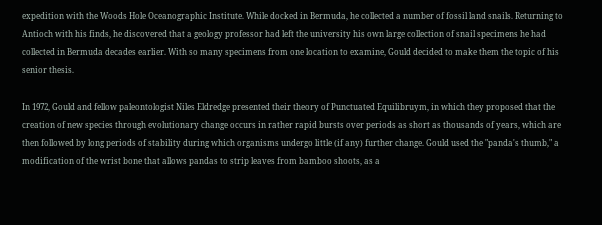expedition with the Woods Hole Oceanographic Institute. While docked in Bermuda, he collected a number of fossil land snails. Returning to Antioch with his finds, he discovered that a geology professor had left the university his own large collection of snail specimens he had collected in Bermuda decades earlier. With so many specimens from one location to examine, Gould decided to make them the topic of his senior thesis.

In 1972, Gould and fellow paleontologist Niles Eldredge presented their theory of Punctuated Equilibruym, in which they proposed that the creation of new species through evolutionary change occurs in rather rapid bursts over periods as short as thousands of years, which are then followed by long periods of stability during which organisms undergo little (if any) further change. Gould used the "panda's thumb," a modification of the wrist bone that allows pandas to strip leaves from bamboo shoots, as a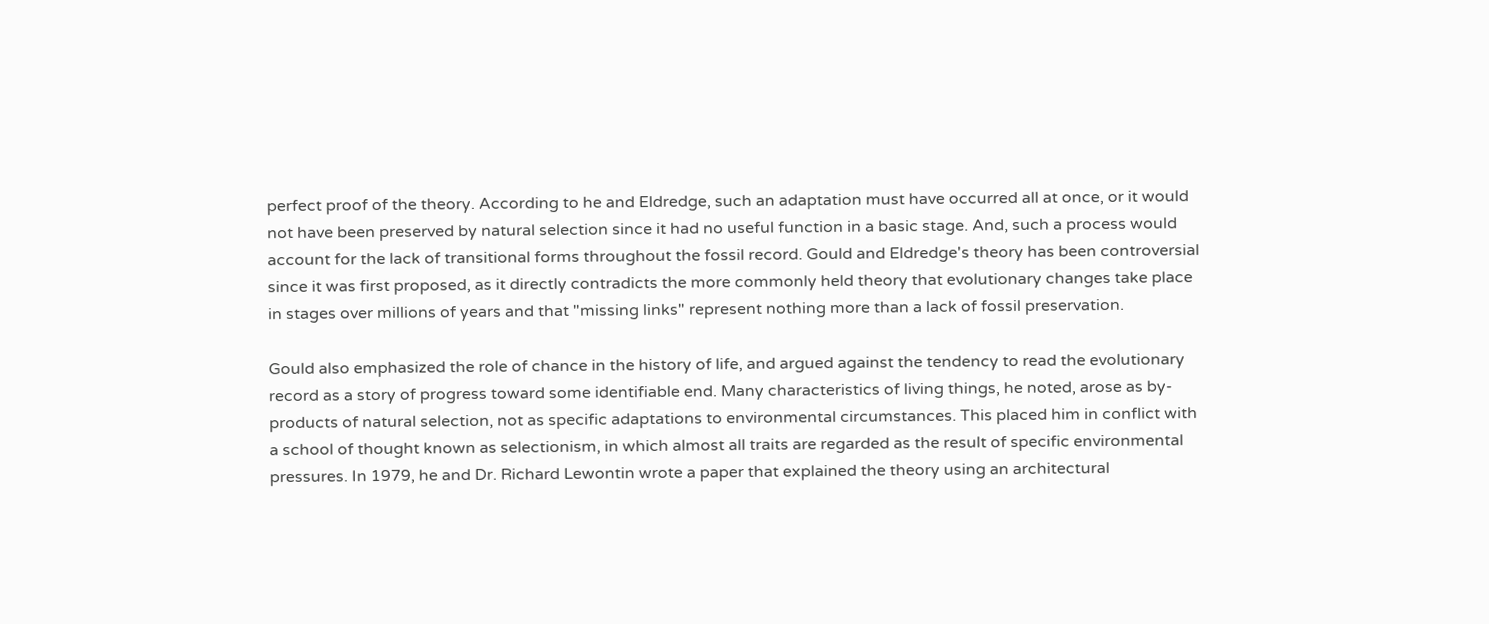perfect proof of the theory. According to he and Eldredge, such an adaptation must have occurred all at once, or it would not have been preserved by natural selection since it had no useful function in a basic stage. And, such a process would account for the lack of transitional forms throughout the fossil record. Gould and Eldredge's theory has been controversial since it was first proposed, as it directly contradicts the more commonly held theory that evolutionary changes take place in stages over millions of years and that "missing links" represent nothing more than a lack of fossil preservation.

Gould also emphasized the role of chance in the history of life, and argued against the tendency to read the evolutionary record as a story of progress toward some identifiable end. Many characteristics of living things, he noted, arose as by-products of natural selection, not as specific adaptations to environmental circumstances. This placed him in conflict with a school of thought known as selectionism, in which almost all traits are regarded as the result of specific environmental pressures. In 1979, he and Dr. Richard Lewontin wrote a paper that explained the theory using an architectural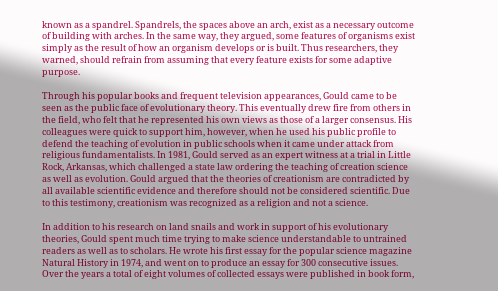known as a spandrel. Spandrels, the spaces above an arch, exist as a necessary outcome of building with arches. In the same way, they argued, some features of organisms exist simply as the result of how an organism develops or is built. Thus researchers, they warned, should refrain from assuming that every feature exists for some adaptive purpose.

Through his popular books and frequent television appearances, Gould came to be seen as the public face of evolutionary theory. This eventually drew fire from others in the field, who felt that he represented his own views as those of a larger consensus. His colleagues were quick to support him, however, when he used his public profile to defend the teaching of evolution in public schools when it came under attack from religious fundamentalists. In 1981, Gould served as an expert witness at a trial in Little Rock, Arkansas, which challenged a state law ordering the teaching of creation science as well as evolution. Gould argued that the theories of creationism are contradicted by all available scientific evidence and therefore should not be considered scientific. Due to this testimony, creationism was recognized as a religion and not a science.

In addition to his research on land snails and work in support of his evolutionary theories, Gould spent much time trying to make science understandable to untrained readers as well as to scholars. He wrote his first essay for the popular science magazine Natural History in 1974, and went on to produce an essay for 300 consecutive issues. Over the years a total of eight volumes of collected essays were published in book form,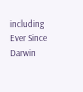including Ever Since Darwin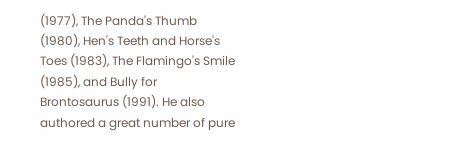(1977), The Panda's Thumb (1980), Hen's Teeth and Horse's Toes (1983), The Flamingo's Smile (1985), and Bully for Brontosaurus (1991). He also authored a great number of pure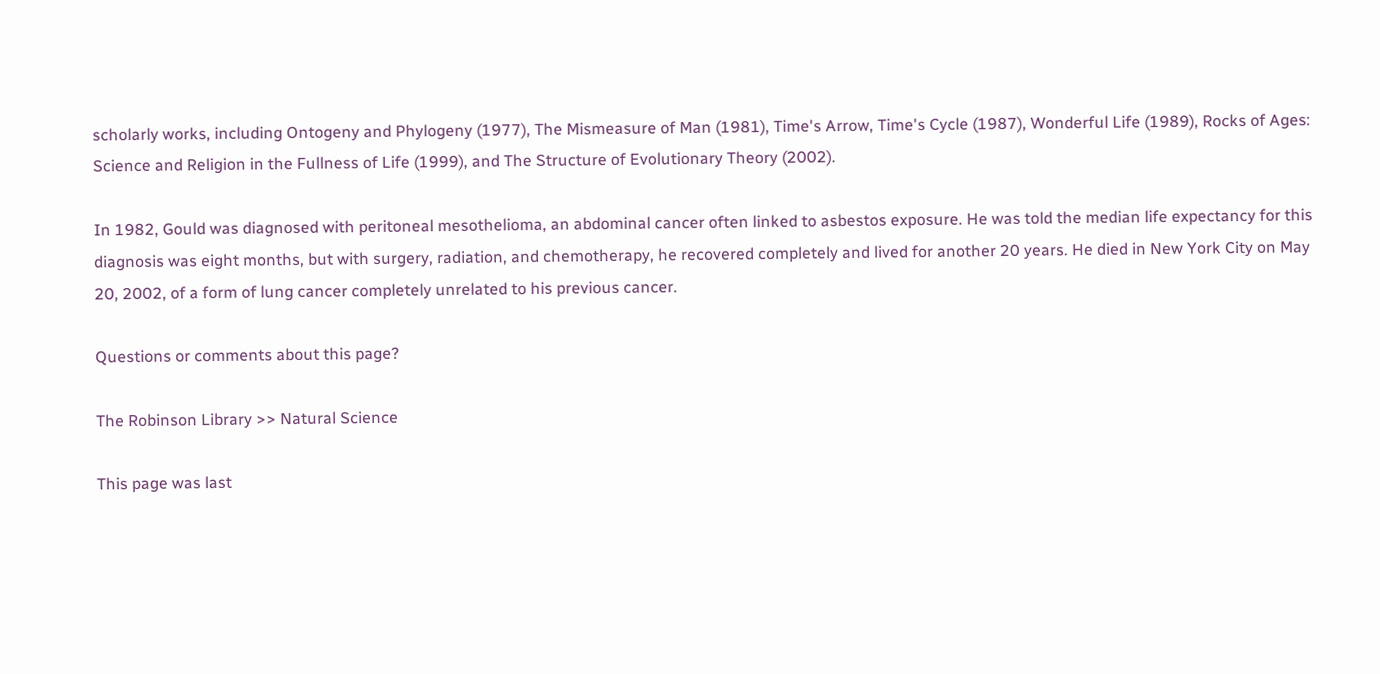scholarly works, including Ontogeny and Phylogeny (1977), The Mismeasure of Man (1981), Time's Arrow, Time's Cycle (1987), Wonderful Life (1989), Rocks of Ages: Science and Religion in the Fullness of Life (1999), and The Structure of Evolutionary Theory (2002).

In 1982, Gould was diagnosed with peritoneal mesothelioma, an abdominal cancer often linked to asbestos exposure. He was told the median life expectancy for this diagnosis was eight months, but with surgery, radiation, and chemotherapy, he recovered completely and lived for another 20 years. He died in New York City on May 20, 2002, of a form of lung cancer completely unrelated to his previous cancer.

Questions or comments about this page?

The Robinson Library >> Natural Science

This page was last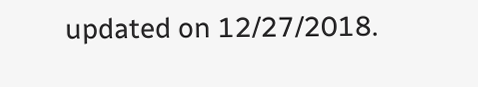updated on 12/27/2018.